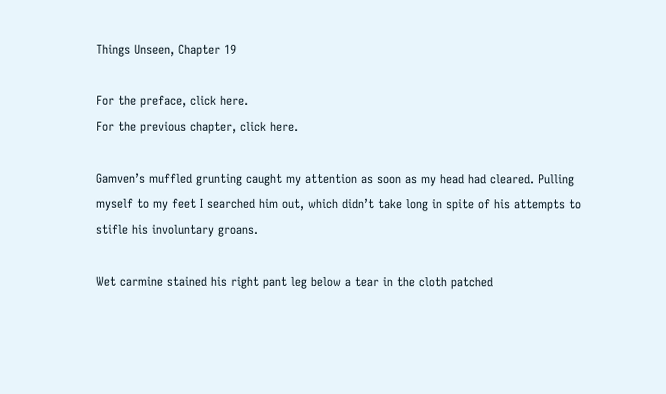Things Unseen, Chapter 19

For the preface, click here.
For the previous chapter, click here.

Gamven’s muffled grunting caught my attention as soon as my head had cleared. Pulling myself to my feet I searched him out, which didn’t take long in spite of his attempts to stifle his involuntary groans.

Wet carmine stained his right pant leg below a tear in the cloth patched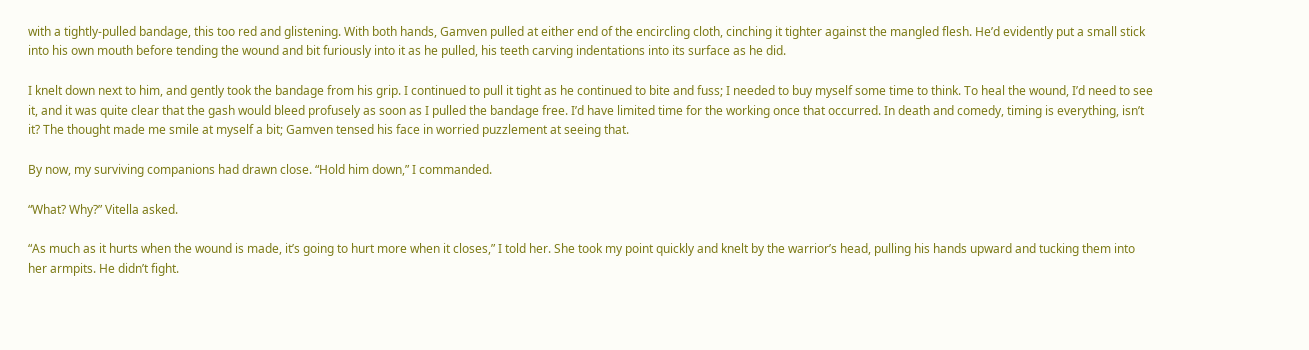with a tightly-pulled bandage, this too red and glistening. With both hands, Gamven pulled at either end of the encircling cloth, cinching it tighter against the mangled flesh. He’d evidently put a small stick into his own mouth before tending the wound and bit furiously into it as he pulled, his teeth carving indentations into its surface as he did.

I knelt down next to him, and gently took the bandage from his grip. I continued to pull it tight as he continued to bite and fuss; I needed to buy myself some time to think. To heal the wound, I’d need to see it, and it was quite clear that the gash would bleed profusely as soon as I pulled the bandage free. I’d have limited time for the working once that occurred. In death and comedy, timing is everything, isn’t it? The thought made me smile at myself a bit; Gamven tensed his face in worried puzzlement at seeing that.

By now, my surviving companions had drawn close. “Hold him down,” I commanded.

“What? Why?” Vitella asked.

“As much as it hurts when the wound is made, it’s going to hurt more when it closes,” I told her. She took my point quickly and knelt by the warrior’s head, pulling his hands upward and tucking them into her armpits. He didn’t fight.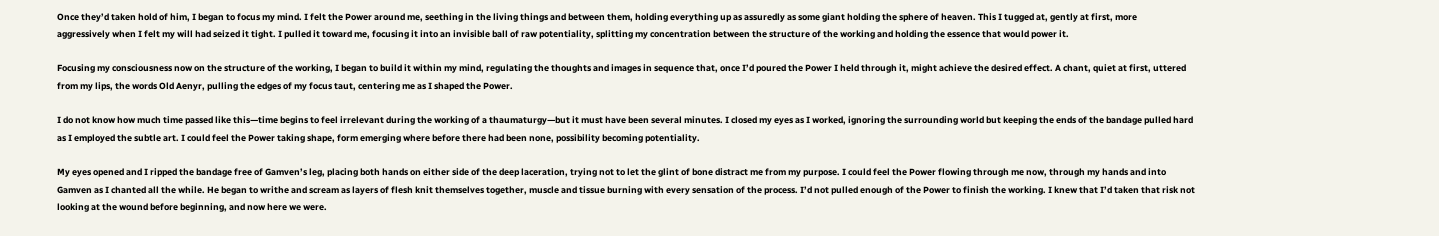Once they’d taken hold of him, I began to focus my mind. I felt the Power around me, seething in the living things and between them, holding everything up as assuredly as some giant holding the sphere of heaven. This I tugged at, gently at first, more
aggressively when I felt my will had seized it tight. I pulled it toward me, focusing it into an invisible ball of raw potentiality, splitting my concentration between the structure of the working and holding the essence that would power it.

Focusing my consciousness now on the structure of the working, I began to build it within my mind, regulating the thoughts and images in sequence that, once I’d poured the Power I held through it, might achieve the desired effect. A chant, quiet at first, uttered from my lips, the words Old Aenyr, pulling the edges of my focus taut, centering me as I shaped the Power.

I do not know how much time passed like this—time begins to feel irrelevant during the working of a thaumaturgy—but it must have been several minutes. I closed my eyes as I worked, ignoring the surrounding world but keeping the ends of the bandage pulled hard as I employed the subtle art. I could feel the Power taking shape, form emerging where before there had been none, possibility becoming potentiality.

My eyes opened and I ripped the bandage free of Gamven’s leg, placing both hands on either side of the deep laceration, trying not to let the glint of bone distract me from my purpose. I could feel the Power flowing through me now, through my hands and into Gamven as I chanted all the while. He began to writhe and scream as layers of flesh knit themselves together, muscle and tissue burning with every sensation of the process. I’d not pulled enough of the Power to finish the working. I knew that I’d taken that risk not looking at the wound before beginning, and now here we were.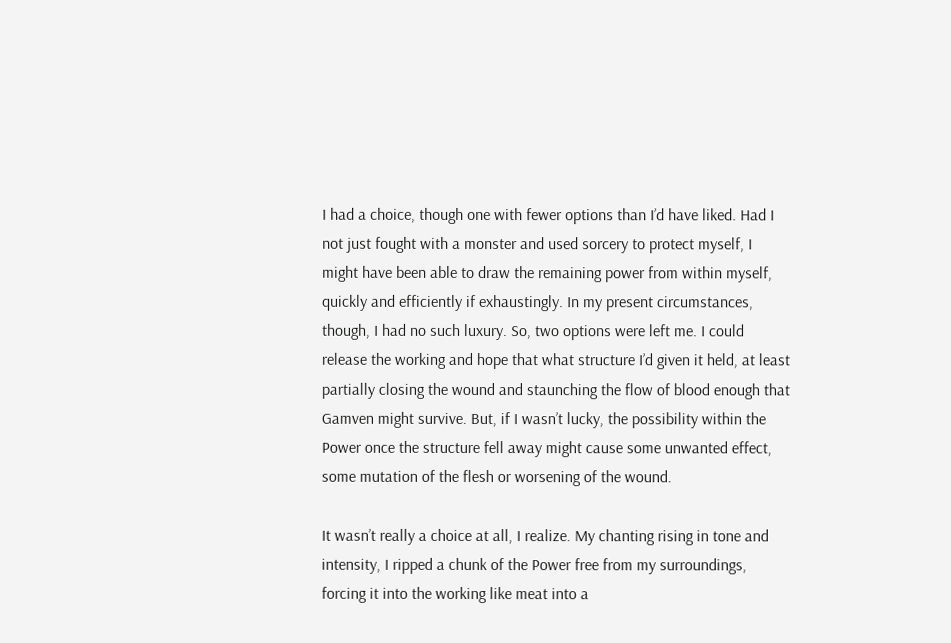I had a choice, though one with fewer options than I’d have liked. Had I not just fought with a monster and used sorcery to protect myself, I might have been able to draw the remaining power from within myself, quickly and efficiently if exhaustingly. In my present circumstances, though, I had no such luxury. So, two options were left me. I could release the working and hope that what structure I’d given it held, at least partially closing the wound and staunching the flow of blood enough that Gamven might survive. But, if I wasn’t lucky, the possibility within the Power once the structure fell away might cause some unwanted effect, some mutation of the flesh or worsening of the wound.

It wasn’t really a choice at all, I realize. My chanting rising in tone and intensity, I ripped a chunk of the Power free from my surroundings, forcing it into the working like meat into a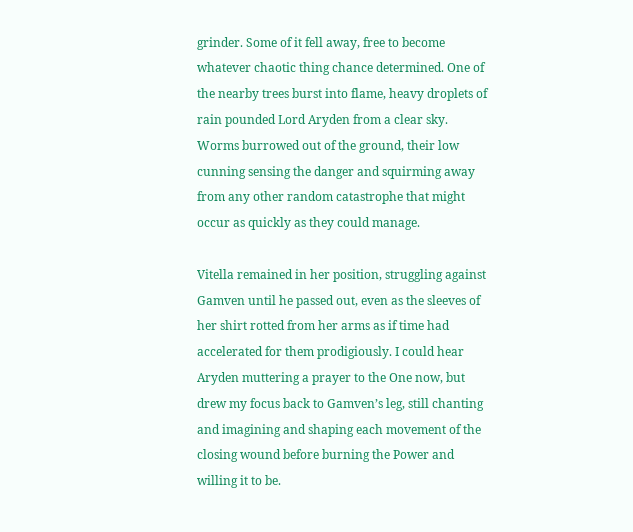grinder. Some of it fell away, free to become whatever chaotic thing chance determined. One of the nearby trees burst into flame, heavy droplets of rain pounded Lord Aryden from a clear sky. Worms burrowed out of the ground, their low cunning sensing the danger and squirming away from any other random catastrophe that might occur as quickly as they could manage.

Vitella remained in her position, struggling against Gamven until he passed out, even as the sleeves of her shirt rotted from her arms as if time had accelerated for them prodigiously. I could hear Aryden muttering a prayer to the One now, but drew my focus back to Gamven’s leg, still chanting and imagining and shaping each movement of the closing wound before burning the Power and willing it to be.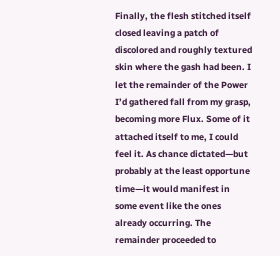Finally, the flesh stitched itself closed leaving a patch of discolored and roughly textured skin where the gash had been. I let the remainder of the Power I’d gathered fall from my grasp, becoming more Flux. Some of it attached itself to me, I could feel it. As chance dictated—but probably at the least opportune time—it would manifest in some event like the ones already occurring. The remainder proceeded to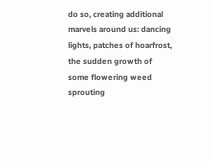do so, creating additional marvels around us: dancing lights, patches of hoarfrost, the sudden growth of some flowering weed sprouting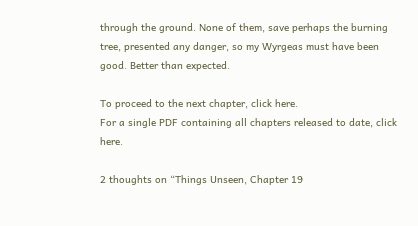through the ground. None of them, save perhaps the burning tree, presented any danger, so my Wyrgeas must have been good. Better than expected.

To proceed to the next chapter, click here.
For a single PDF containing all chapters released to date, click here.

2 thoughts on “Things Unseen, Chapter 19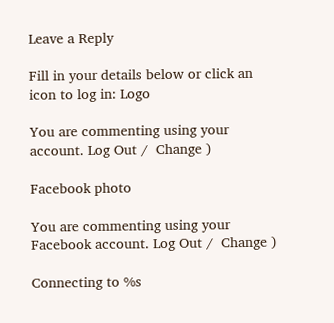Leave a Reply

Fill in your details below or click an icon to log in: Logo

You are commenting using your account. Log Out /  Change )

Facebook photo

You are commenting using your Facebook account. Log Out /  Change )

Connecting to %s